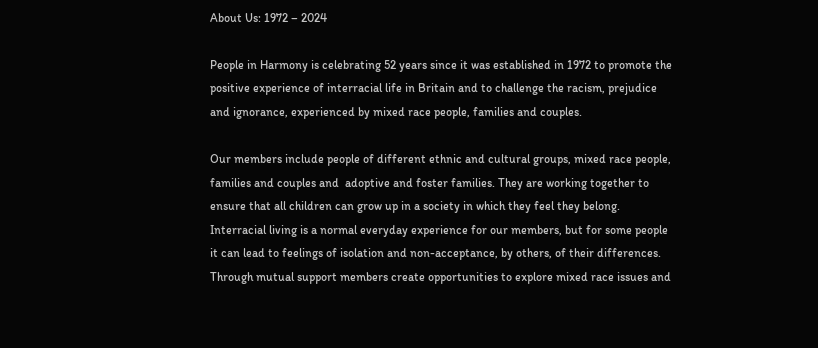About Us: 1972 – 2024

People in Harmony is celebrating 52 years since it was established in 1972 to promote the positive experience of interracial life in Britain and to challenge the racism, prejudice and ignorance, experienced by mixed race people, families and couples.

Our members include people of different ethnic and cultural groups, mixed race people, families and couples and  adoptive and foster families. They are working together to ensure that all children can grow up in a society in which they feel they belong. Interracial living is a normal everyday experience for our members, but for some people it can lead to feelings of isolation and non-acceptance, by others, of their differences. Through mutual support members create opportunities to explore mixed race issues and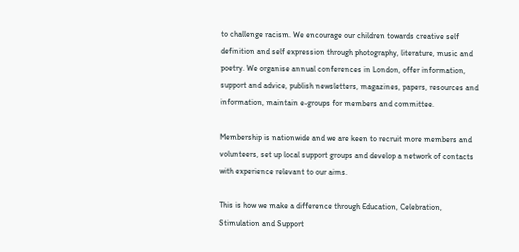to challenge racism. We encourage our children towards creative self definition and self expression through photography, literature, music and poetry. We organise annual conferences in London, offer information, support and advice, publish newsletters, magazines, papers, resources and information, maintain e-groups for members and committee.

Membership is nationwide and we are keen to recruit more members and volunteers, set up local support groups and develop a network of contacts with experience relevant to our aims.

This is how we make a difference through Education, Celebration, Stimulation and Support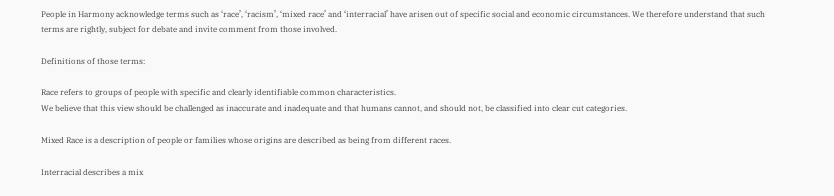People in Harmony acknowledge terms such as ‘race’, ‘racism’, ‘mixed race’ and ‘interracial’ have arisen out of specific social and economic circumstances. We therefore understand that such terms are rightly, subject for debate and invite comment from those involved.

Definitions of those terms:

Race refers to groups of people with specific and clearly identifiable common characteristics.
We believe that this view should be challenged as inaccurate and inadequate and that humans cannot, and should not, be classified into clear cut categories.

Mixed Race is a description of people or families whose origins are described as being from different races.

Interracial describes a mix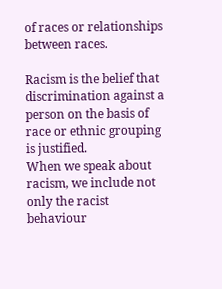of races or relationships between races.

Racism is the belief that discrimination against a person on the basis of race or ethnic grouping is justified.
When we speak about racism, we include not only the racist behaviour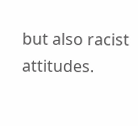but also racist attitudes.